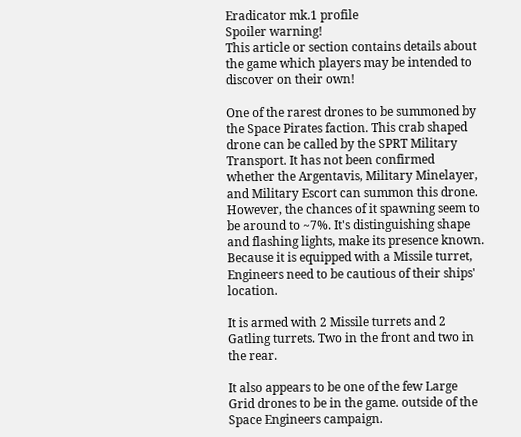Eradicator mk.1 profile
Spoiler warning!
This article or section contains details about the game which players may be intended to discover on their own!

One of the rarest drones to be summoned by the Space Pirates faction. This crab shaped drone can be called by the SPRT Military Transport. It has not been confirmed whether the Argentavis, Military Minelayer, and Military Escort can summon this drone. However, the chances of it spawning seem to be around to ~7%. It's distinguishing shape and flashing lights, make its presence known. Because it is equipped with a Missile turret, Engineers need to be cautious of their ships' location.

It is armed with 2 Missile turrets and 2 Gatling turrets. Two in the front and two in the rear.

It also appears to be one of the few Large Grid drones to be in the game. outside of the Space Engineers campaign.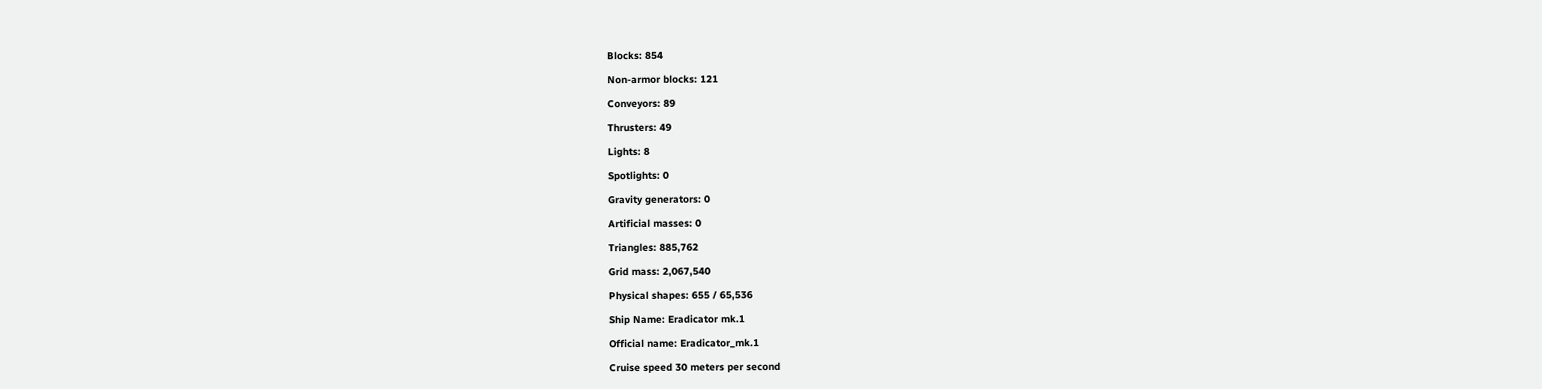Blocks: 854

Non-armor blocks: 121

Conveyors: 89

Thrusters: 49

Lights: 8

Spotlights: 0

Gravity generators: 0

Artificial masses: 0

Triangles: 885,762

Grid mass: 2,067,540

Physical shapes: 655 / 65,536

Ship Name: Eradicator mk.1

Official name: Eradicator_mk.1

Cruise speed 30 meters per second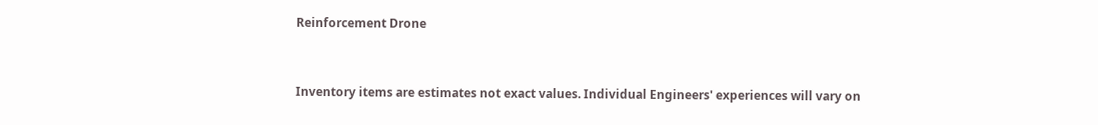Reinforcement Drone



Inventory items are estimates not exact values. Individual Engineers' experiences will vary on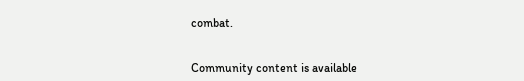combat.


Community content is available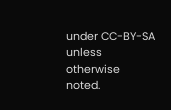under CC-BY-SA unless otherwise noted.